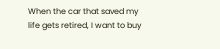When the car that saved my life gets retired, I want to buy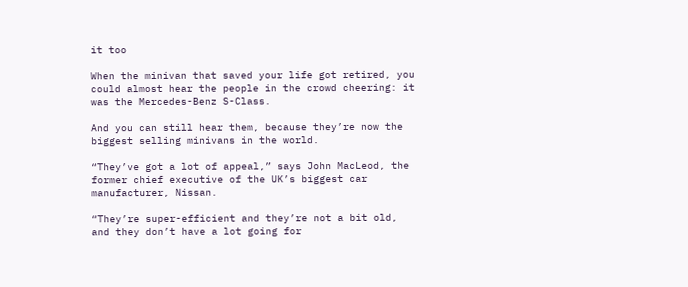it too

When the minivan that saved your life got retired, you could almost hear the people in the crowd cheering: it was the Mercedes-Benz S-Class.

And you can still hear them, because they’re now the biggest selling minivans in the world.

“They’ve got a lot of appeal,” says John MacLeod, the former chief executive of the UK’s biggest car manufacturer, Nissan.

“They’re super-efficient and they’re not a bit old, and they don’t have a lot going for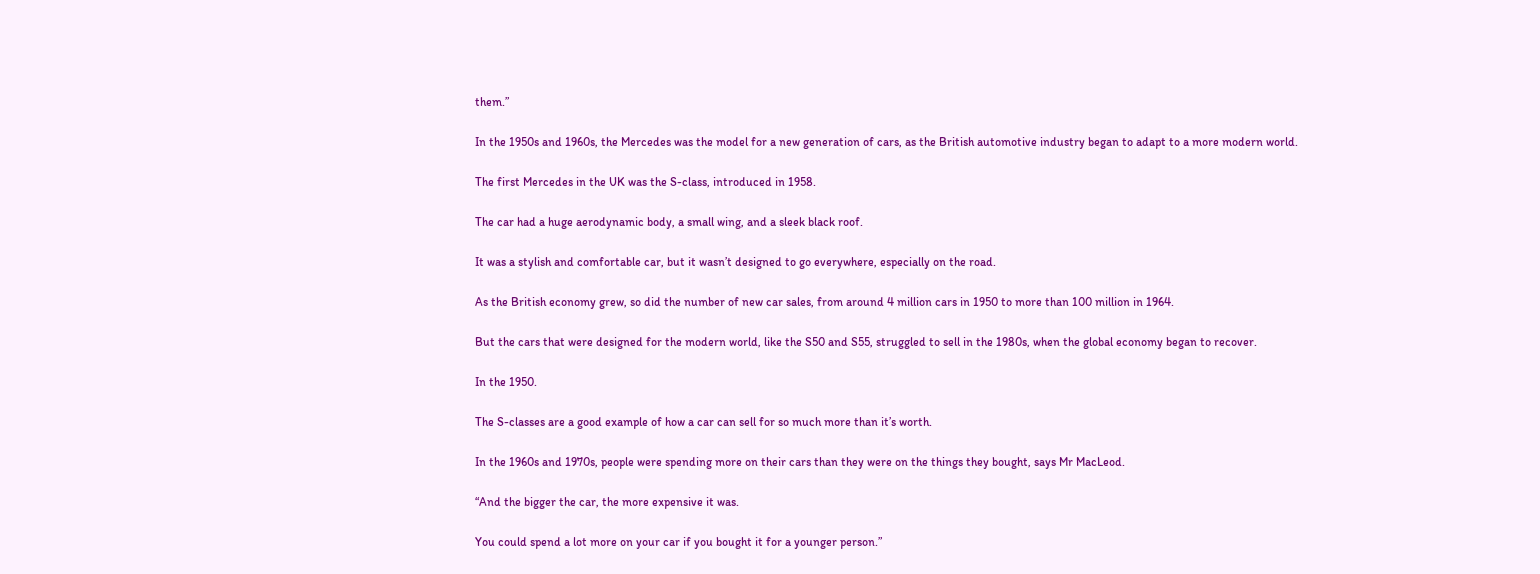them.”

In the 1950s and 1960s, the Mercedes was the model for a new generation of cars, as the British automotive industry began to adapt to a more modern world.

The first Mercedes in the UK was the S-class, introduced in 1958.

The car had a huge aerodynamic body, a small wing, and a sleek black roof.

It was a stylish and comfortable car, but it wasn’t designed to go everywhere, especially on the road.

As the British economy grew, so did the number of new car sales, from around 4 million cars in 1950 to more than 100 million in 1964.

But the cars that were designed for the modern world, like the S50 and S55, struggled to sell in the 1980s, when the global economy began to recover.

In the 1950.

The S-classes are a good example of how a car can sell for so much more than it’s worth.

In the 1960s and 1970s, people were spending more on their cars than they were on the things they bought, says Mr MacLeod.

“And the bigger the car, the more expensive it was.

You could spend a lot more on your car if you bought it for a younger person.”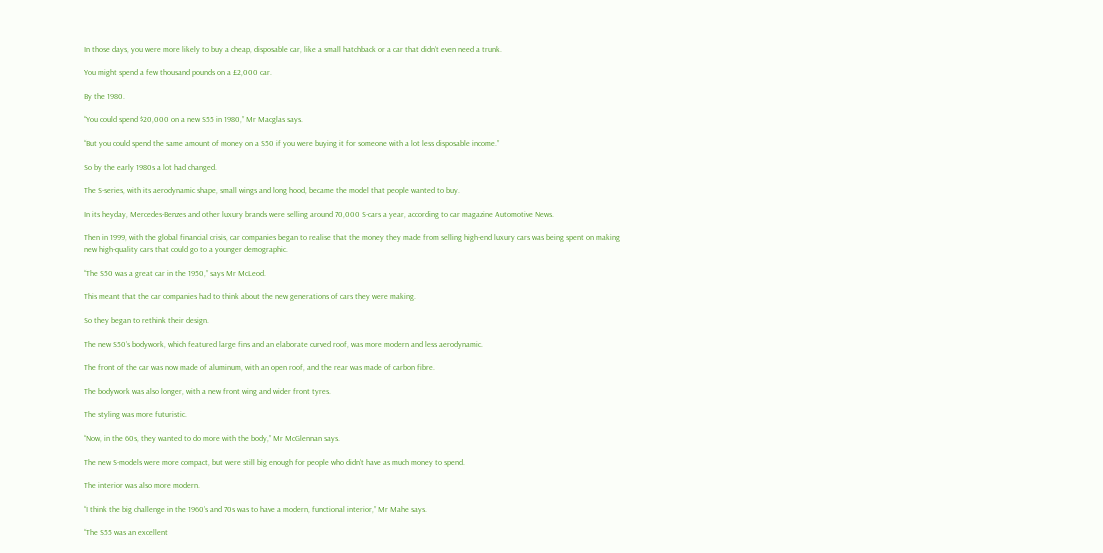In those days, you were more likely to buy a cheap, disposable car, like a small hatchback or a car that didn’t even need a trunk.

You might spend a few thousand pounds on a £2,000 car.

By the 1980.

“You could spend $20,000 on a new S55 in 1980,” Mr Macglas says.

“But you could spend the same amount of money on a S50 if you were buying it for someone with a lot less disposable income.”

So by the early 1980s a lot had changed.

The S-series, with its aerodynamic shape, small wings and long hood, became the model that people wanted to buy.

In its heyday, Mercedes-Benzes and other luxury brands were selling around 70,000 S-cars a year, according to car magazine Automotive News.

Then in 1999, with the global financial crisis, car companies began to realise that the money they made from selling high-end luxury cars was being spent on making new high-quality cars that could go to a younger demographic.

“The S50 was a great car in the 1950,” says Mr McLeod.

This meant that the car companies had to think about the new generations of cars they were making.

So they began to rethink their design.

The new S50’s bodywork, which featured large fins and an elaborate curved roof, was more modern and less aerodynamic.

The front of the car was now made of aluminum, with an open roof, and the rear was made of carbon fibre.

The bodywork was also longer, with a new front wing and wider front tyres.

The styling was more futuristic.

“Now, in the 60s, they wanted to do more with the body,” Mr McGlennan says.

The new S-models were more compact, but were still big enough for people who didn’t have as much money to spend.

The interior was also more modern.

“I think the big challenge in the 1960’s and 70s was to have a modern, functional interior,” Mr Mahe says.

“The S55 was an excellent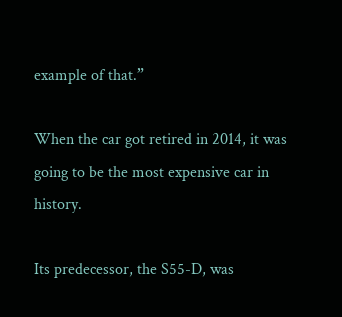example of that.”

When the car got retired in 2014, it was going to be the most expensive car in history.

Its predecessor, the S55-D, was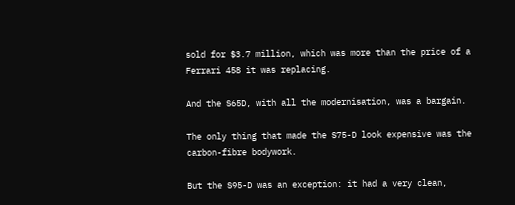sold for $3.7 million, which was more than the price of a Ferrari 458 it was replacing.

And the S65D, with all the modernisation, was a bargain.

The only thing that made the S75-D look expensive was the carbon-fibre bodywork.

But the S95-D was an exception: it had a very clean,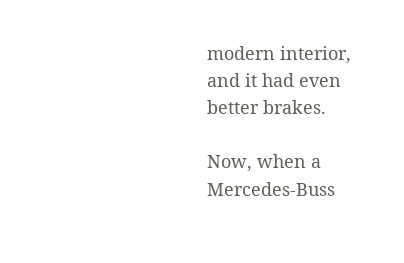modern interior, and it had even better brakes.

Now, when a Mercedes-Buss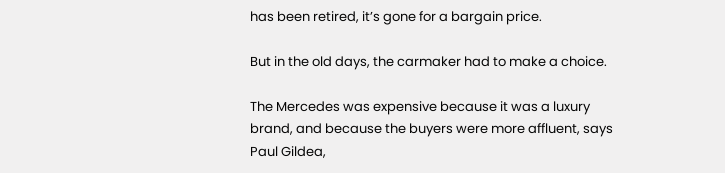has been retired, it’s gone for a bargain price.

But in the old days, the carmaker had to make a choice.

The Mercedes was expensive because it was a luxury brand, and because the buyers were more affluent, says Paul Gildea,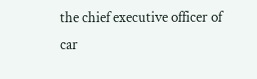the chief executive officer of car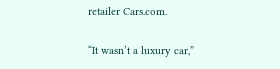retailer Cars.com.

“It wasn’t a luxury car,”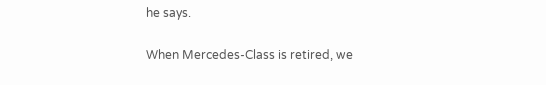he says.

When Mercedes-Class is retired, we